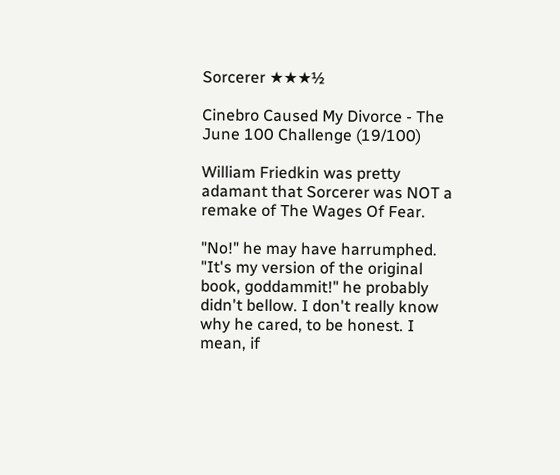Sorcerer ★★★½

Cinebro Caused My Divorce - The June 100 Challenge (19/100)

William Friedkin was pretty adamant that Sorcerer was NOT a remake of The Wages Of Fear.

"No!" he may have harrumphed. "It's my version of the original book, goddammit!" he probably didn't bellow. I don't really know why he cared, to be honest. I mean, if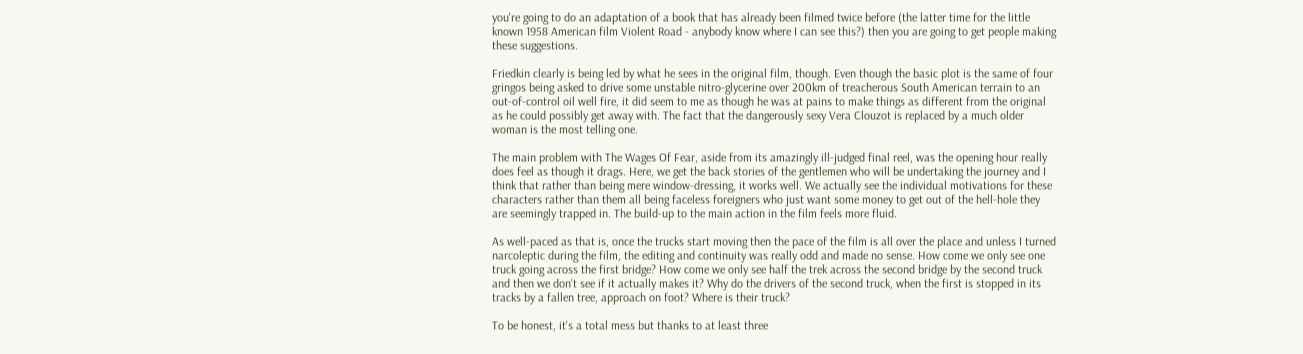you're going to do an adaptation of a book that has already been filmed twice before (the latter time for the little known 1958 American film Violent Road - anybody know where I can see this?) then you are going to get people making these suggestions.

Friedkin clearly is being led by what he sees in the original film, though. Even though the basic plot is the same of four gringos being asked to drive some unstable nitro-glycerine over 200km of treacherous South American terrain to an out-of-control oil well fire, it did seem to me as though he was at pains to make things as different from the original as he could possibly get away with. The fact that the dangerously sexy Vera Clouzot is replaced by a much older woman is the most telling one.

The main problem with The Wages Of Fear, aside from its amazingly ill-judged final reel, was the opening hour really does feel as though it drags. Here, we get the back stories of the gentlemen who will be undertaking the journey and I think that rather than being mere window-dressing, it works well. We actually see the individual motivations for these characters rather than them all being faceless foreigners who just want some money to get out of the hell-hole they are seemingly trapped in. The build-up to the main action in the film feels more fluid.

As well-paced as that is, once the trucks start moving then the pace of the film is all over the place and unless I turned narcoleptic during the film, the editing and continuity was really odd and made no sense. How come we only see one truck going across the first bridge? How come we only see half the trek across the second bridge by the second truck and then we don't see if it actually makes it? Why do the drivers of the second truck, when the first is stopped in its tracks by a fallen tree, approach on foot? Where is their truck?

To be honest, it's a total mess but thanks to at least three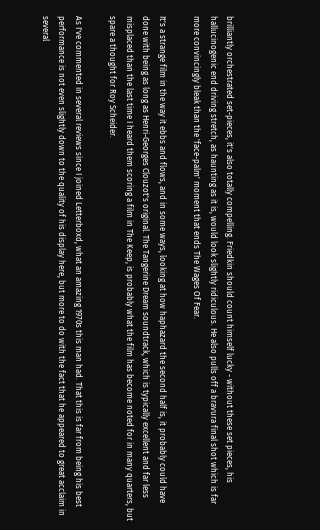brilliantly orchestrated set-pieces, it's also totally compelling. Friedkin should count himself lucky - without these set pieces, his hallucinogenic end driving stretch, as haunting as it is, would look slightly ridiculous. He also pulls off a bravura final shot which is far more convincingly bleak than the 'face-palm' moment that ends The Wages Of Fear.

It's a strange film in the way it ebbs and flows, and in some ways, looking at how haphazard the second half is, it probably could have done with being as long as Henri-Georges Clouzot's original. The Tangerine Dream soundtrack, which is typically excellent and far less misplaced than the last time I heard them scoring a film in The Keep, is probably what the film has become noted for in many quarters, but spare a thought for Roy Scheider.

As I've commented in several reviews since I joined Letterboxd, what an amazing 1970s this man had. That this is far from being his best performance is not even slightly down to the quality of his display here, but more to do with the fact that he appeared to great acclaim in several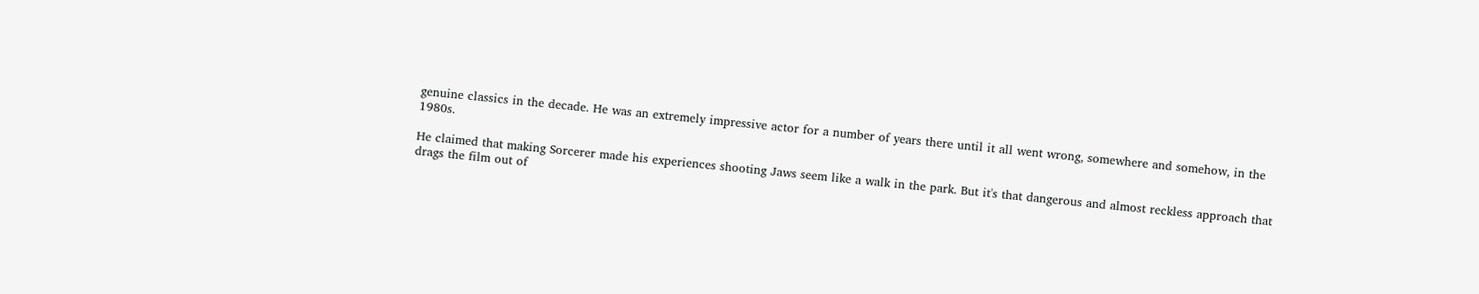genuine classics in the decade. He was an extremely impressive actor for a number of years there until it all went wrong, somewhere and somehow, in the 1980s.

He claimed that making Sorcerer made his experiences shooting Jaws seem like a walk in the park. But it's that dangerous and almost reckless approach that drags the film out of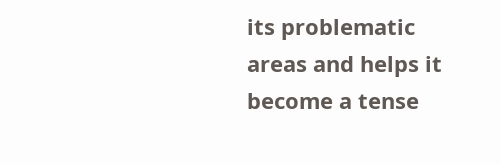its problematic areas and helps it become a tense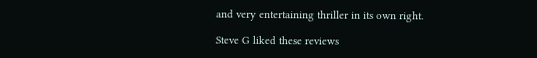and very entertaining thriller in its own right.

Steve G liked these reviews